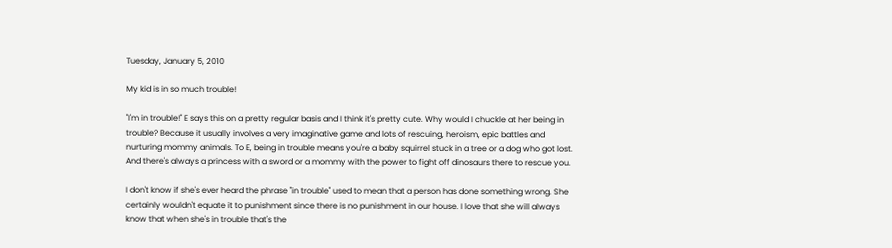Tuesday, January 5, 2010

My kid is in so much trouble!

"I'm in trouble!" E says this on a pretty regular basis and I think it's pretty cute. Why would I chuckle at her being in trouble? Because it usually involves a very imaginative game and lots of rescuing, heroism, epic battles and nurturing mommy animals. To E, being in trouble means you're a baby squirrel stuck in a tree or a dog who got lost. And there's always a princess with a sword or a mommy with the power to fight off dinosaurs there to rescue you.

I don't know if she's ever heard the phrase "in trouble" used to mean that a person has done something wrong. She certainly wouldn't equate it to punishment since there is no punishment in our house. I love that she will always know that when she's in trouble that's the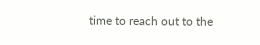time to reach out to the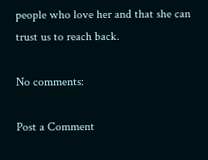people who love her and that she can trust us to reach back.

No comments:

Post a Comment